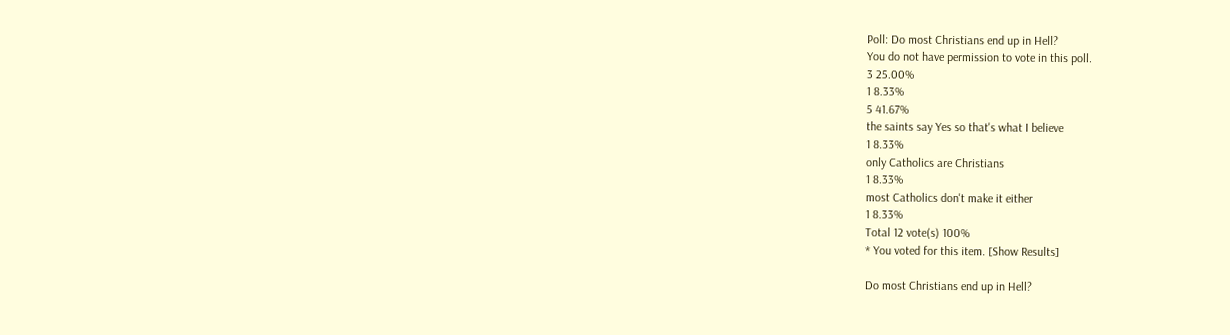Poll: Do most Christians end up in Hell?
You do not have permission to vote in this poll.
3 25.00%
1 8.33%
5 41.67%
the saints say Yes so that's what I believe
1 8.33%
only Catholics are Christians
1 8.33%
most Catholics don't make it either
1 8.33%
Total 12 vote(s) 100%
* You voted for this item. [Show Results]

Do most Christians end up in Hell?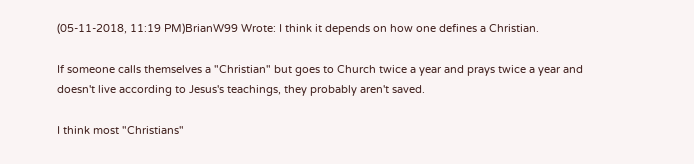(05-11-2018, 11:19 PM)BrianW99 Wrote: I think it depends on how one defines a Christian.

If someone calls themselves a "Christian" but goes to Church twice a year and prays twice a year and doesn't live according to Jesus's teachings, they probably aren't saved.

I think most "Christians"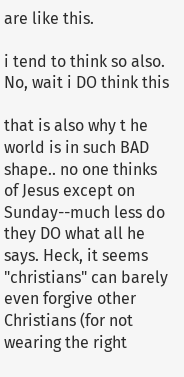are like this.

i tend to think so also. No, wait i DO think this

that is also why t he world is in such BAD shape.. no one thinks of Jesus except on Sunday--much less do they DO what all he says. Heck, it seems "christians" can barely even forgive other Christians (for not wearing the right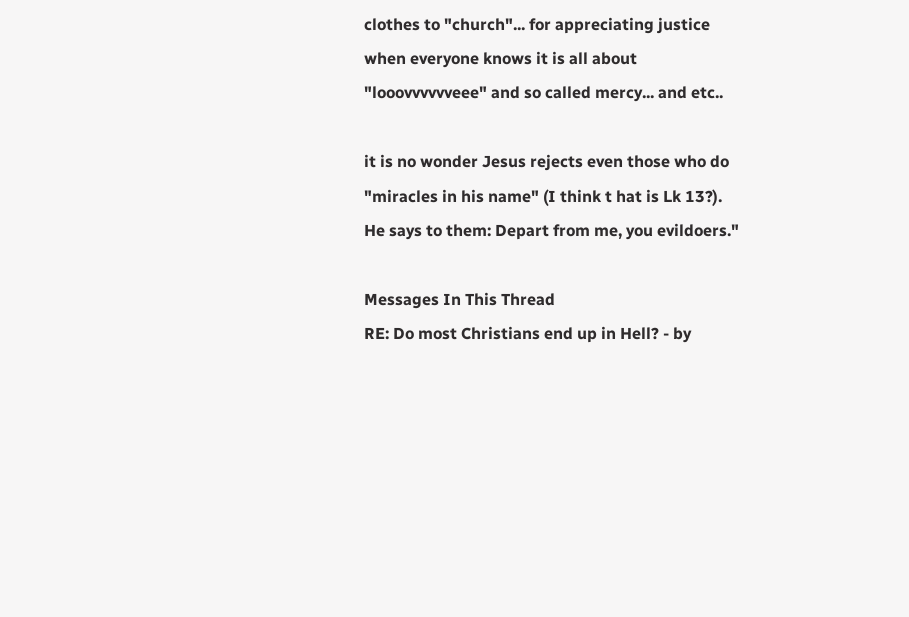clothes to "church"... for appreciating justice when everyone knows it is all about "looovvvvvveee" and so called mercy... and etc..

it is no wonder Jesus rejects even those who do "miracles in his name" (I think t hat is Lk 13?). He says to them: Depart from me, you evildoers."

Messages In This Thread
RE: Do most Christians end up in Hell? - by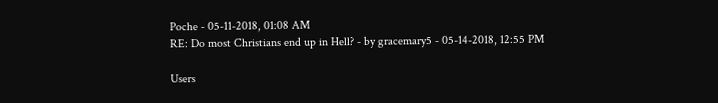Poche - 05-11-2018, 01:08 AM
RE: Do most Christians end up in Hell? - by gracemary5 - 05-14-2018, 12:55 PM

Users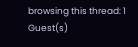browsing this thread: 1 Guest(s)